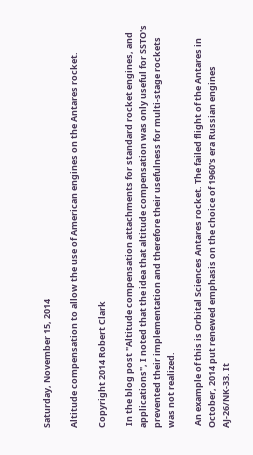Saturday, November 15, 2014

Altitude compensation to allow the use of American engines on the Antares rocket.

Copyright 2014 Robert Clark

 In the blog post "Altitude compensation attachments for standard rocket engines, and applications", I noted that the idea that altitude compensation was only useful for SSTO's prevented their implementation and therefore their usefulness for multi-stage rockets was not realized.

 An example of this is Orbital Sciences Antares rocket. The failed flight of the Antares in October, 2014 put renewed emphasis on the choice of 1960's era Russian engines AJ-26/NK-33. It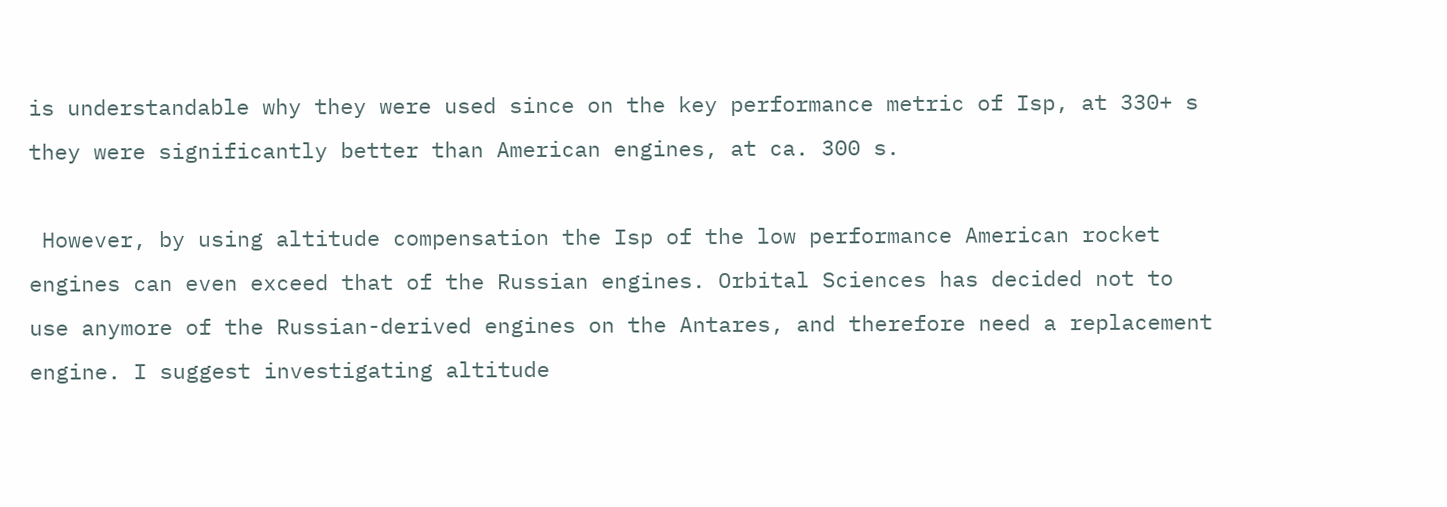is understandable why they were used since on the key performance metric of Isp, at 330+ s they were significantly better than American engines, at ca. 300 s.

 However, by using altitude compensation the Isp of the low performance American rocket engines can even exceed that of the Russian engines. Orbital Sciences has decided not to use anymore of the Russian-derived engines on the Antares, and therefore need a replacement engine. I suggest investigating altitude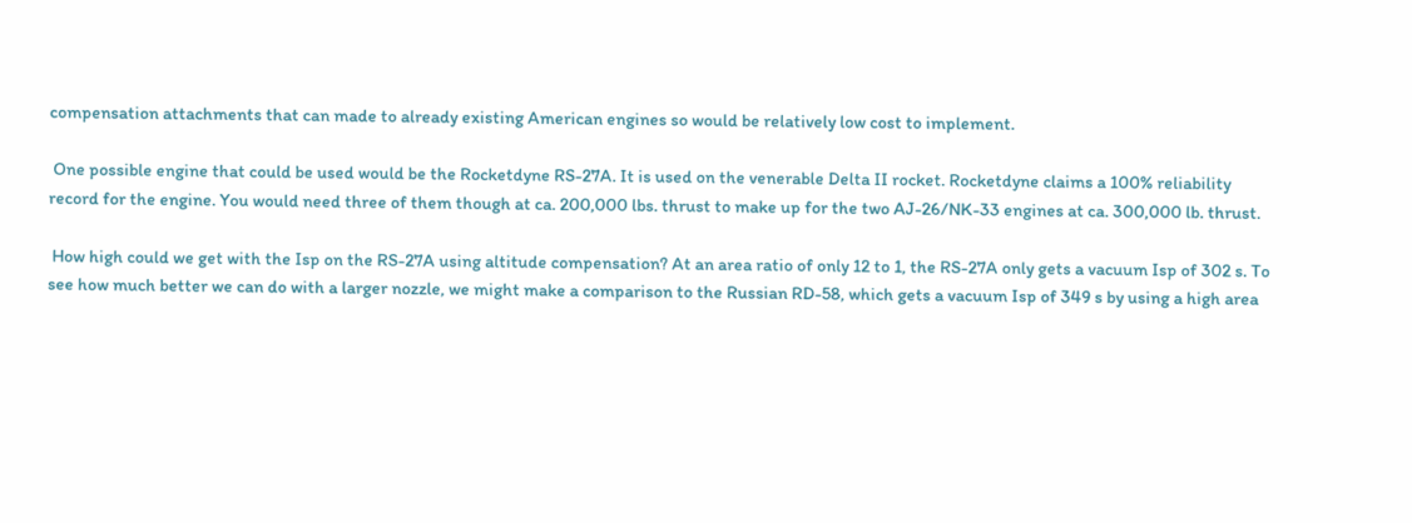compensation attachments that can made to already existing American engines so would be relatively low cost to implement.

 One possible engine that could be used would be the Rocketdyne RS-27A. It is used on the venerable Delta II rocket. Rocketdyne claims a 100% reliability record for the engine. You would need three of them though at ca. 200,000 lbs. thrust to make up for the two AJ-26/NK-33 engines at ca. 300,000 lb. thrust.

 How high could we get with the Isp on the RS-27A using altitude compensation? At an area ratio of only 12 to 1, the RS-27A only gets a vacuum Isp of 302 s. To see how much better we can do with a larger nozzle, we might make a comparison to the Russian RD-58, which gets a vacuum Isp of 349 s by using a high area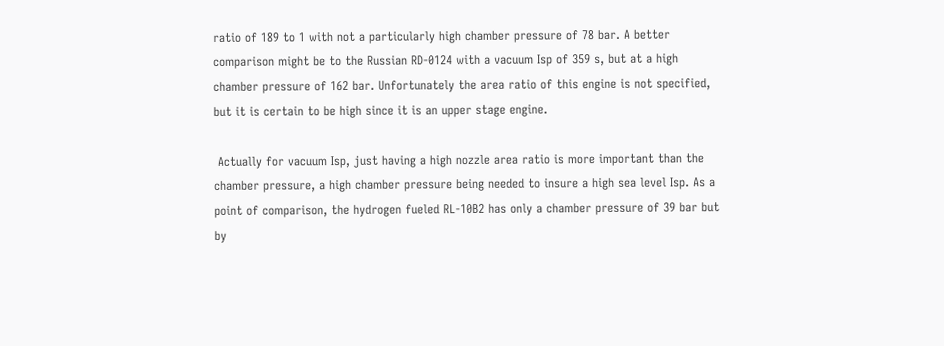ratio of 189 to 1 with not a particularly high chamber pressure of 78 bar. A better comparison might be to the Russian RD-0124 with a vacuum Isp of 359 s, but at a high chamber pressure of 162 bar. Unfortunately the area ratio of this engine is not specified, but it is certain to be high since it is an upper stage engine.

 Actually for vacuum Isp, just having a high nozzle area ratio is more important than the chamber pressure, a high chamber pressure being needed to insure a high sea level Isp. As a point of comparison, the hydrogen fueled RL-10B2 has only a chamber pressure of 39 bar but by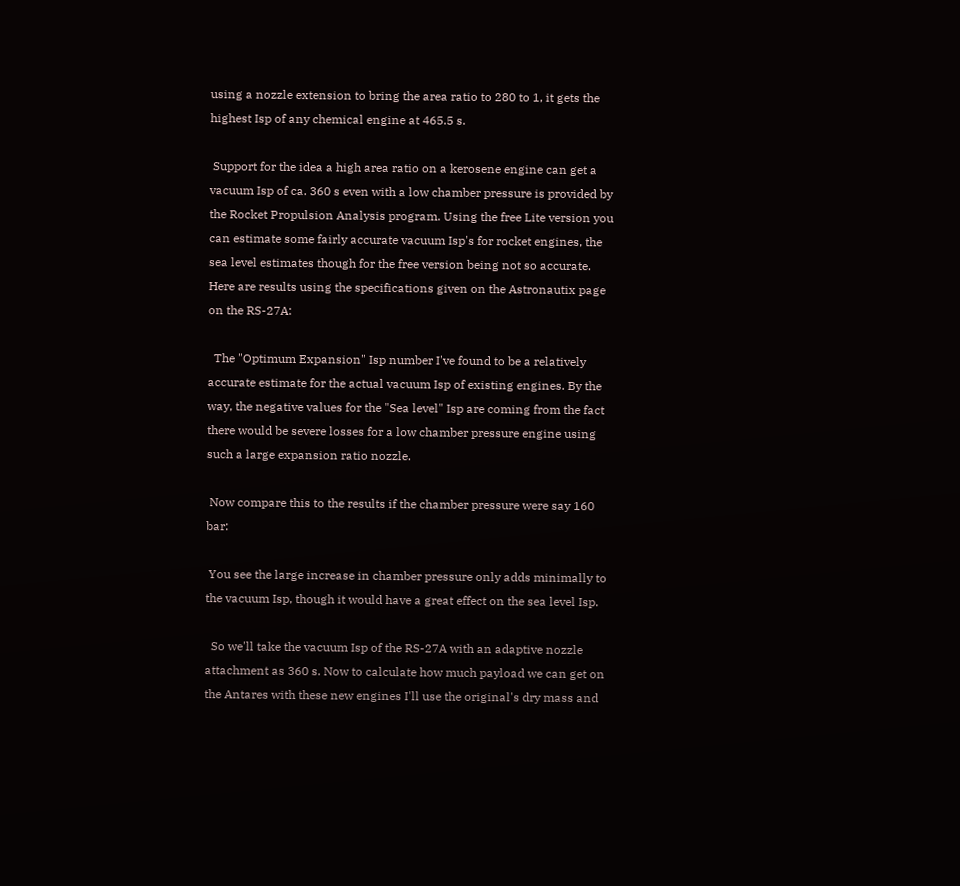using a nozzle extension to bring the area ratio to 280 to 1, it gets the highest Isp of any chemical engine at 465.5 s.

 Support for the idea a high area ratio on a kerosene engine can get a vacuum Isp of ca. 360 s even with a low chamber pressure is provided by the Rocket Propulsion Analysis program. Using the free Lite version you can estimate some fairly accurate vacuum Isp's for rocket engines, the sea level estimates though for the free version being not so accurate. Here are results using the specifications given on the Astronautix page on the RS-27A:

  The "Optimum Expansion" Isp number I've found to be a relatively accurate estimate for the actual vacuum Isp of existing engines. By the way, the negative values for the "Sea level" Isp are coming from the fact there would be severe losses for a low chamber pressure engine using such a large expansion ratio nozzle.

 Now compare this to the results if the chamber pressure were say 160 bar:

 You see the large increase in chamber pressure only adds minimally to the vacuum Isp, though it would have a great effect on the sea level Isp.

  So we'll take the vacuum Isp of the RS-27A with an adaptive nozzle attachment as 360 s. Now to calculate how much payload we can get on the Antares with these new engines I'll use the original's dry mass and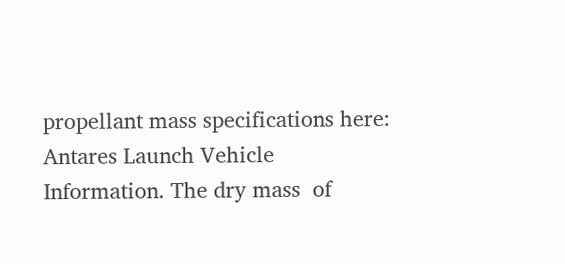propellant mass specifications here: Antares Launch Vehicle Information. The dry mass  of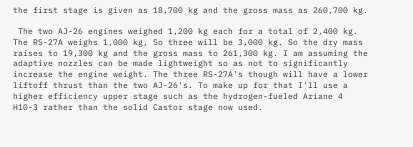the first stage is given as 18,700 kg and the gross mass as 260,700 kg.

 The two AJ-26 engines weighed 1,200 kg each for a total of 2,400 kg. The RS-27A weighs 1,000 kg, So three will be 3,000 kg. So the dry mass raises to 19,300 kg and the gross mass to 261,300 kg. I am assuming the adaptive nozzles can be made lightweight so as not to significantly increase the engine weight. The three RS-27A's though will have a lower liftoff thrust than the two AJ-26's. To make up for that I'll use a higher efficiency upper stage such as the hydrogen-fueled Ariane 4 H10-3 rather than the solid Castor stage now used.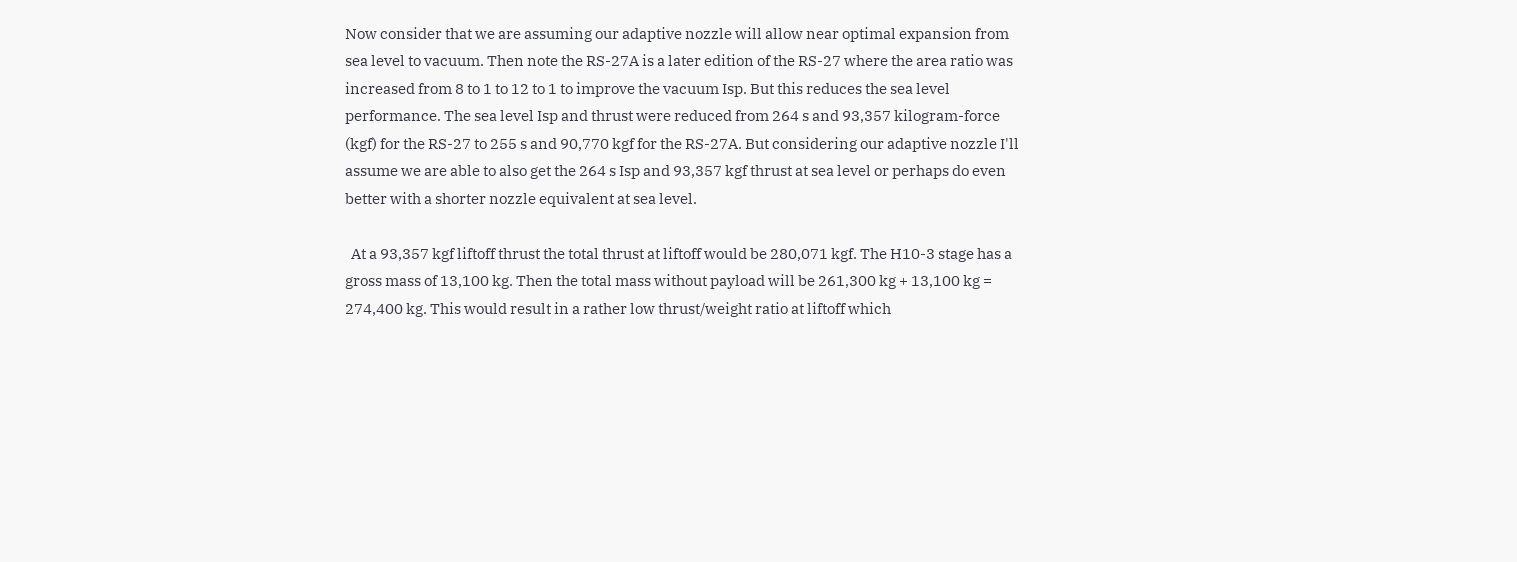Now consider that we are assuming our adaptive nozzle will allow near optimal expansion from sea level to vacuum. Then note the RS-27A is a later edition of the RS-27 where the area ratio was increased from 8 to 1 to 12 to 1 to improve the vacuum Isp. But this reduces the sea level performance. The sea level Isp and thrust were reduced from 264 s and 93,357 kilogram-force (kgf) for the RS-27 to 255 s and 90,770 kgf for the RS-27A. But considering our adaptive nozzle I'll assume we are able to also get the 264 s Isp and 93,357 kgf thrust at sea level or perhaps do even better with a shorter nozzle equivalent at sea level.

  At a 93,357 kgf liftoff thrust the total thrust at liftoff would be 280,071 kgf. The H10-3 stage has a gross mass of 13,100 kg. Then the total mass without payload will be 261,300 kg + 13,100 kg = 274,400 kg. This would result in a rather low thrust/weight ratio at liftoff which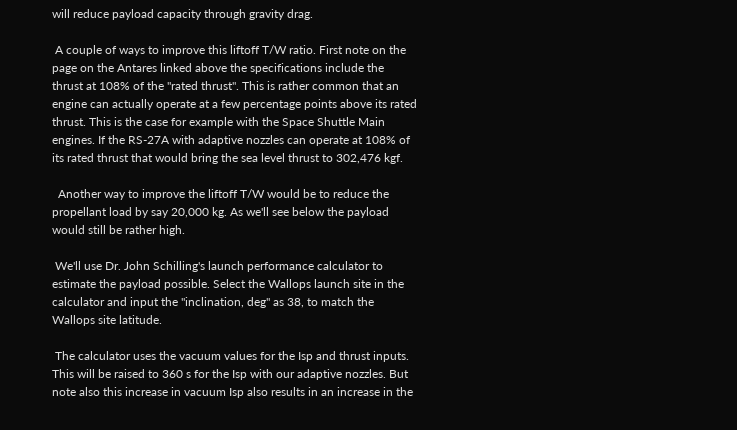will reduce payload capacity through gravity drag.

 A couple of ways to improve this liftoff T/W ratio. First note on the page on the Antares linked above the specifications include the thrust at 108% of the "rated thrust". This is rather common that an engine can actually operate at a few percentage points above its rated thrust. This is the case for example with the Space Shuttle Main engines. If the RS-27A with adaptive nozzles can operate at 108% of its rated thrust that would bring the sea level thrust to 302,476 kgf.

  Another way to improve the liftoff T/W would be to reduce the propellant load by say 20,000 kg. As we'll see below the payload would still be rather high.

 We'll use Dr. John Schilling's launch performance calculator to estimate the payload possible. Select the Wallops launch site in the calculator and input the "inclination, deg" as 38, to match the Wallops site latitude.

 The calculator uses the vacuum values for the Isp and thrust inputs. This will be raised to 360 s for the Isp with our adaptive nozzles. But note also this increase in vacuum Isp also results in an increase in the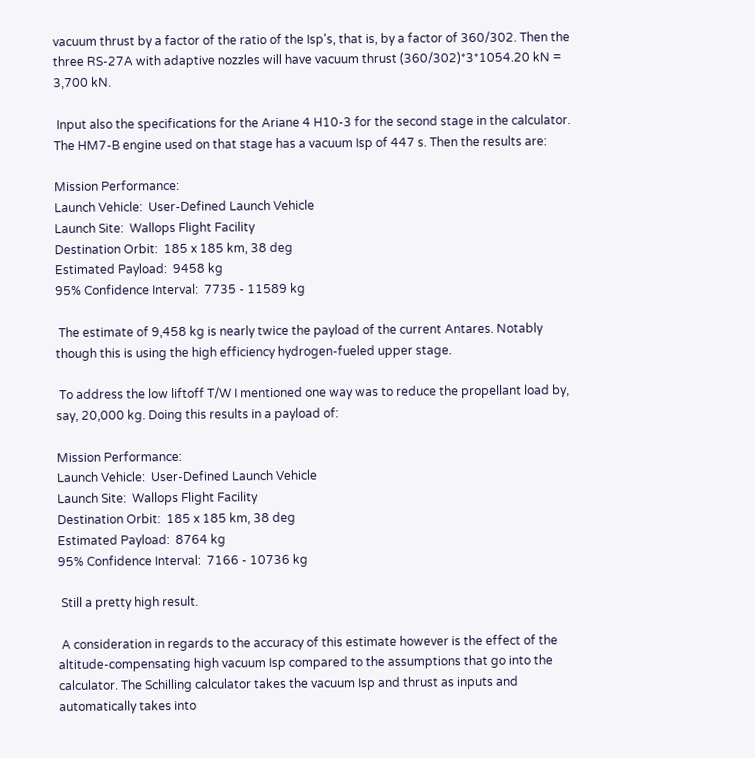vacuum thrust by a factor of the ratio of the Isp's, that is, by a factor of 360/302. Then the three RS-27A with adaptive nozzles will have vacuum thrust (360/302)*3*1054.20 kN = 3,700 kN.

 Input also the specifications for the Ariane 4 H10-3 for the second stage in the calculator. The HM7-B engine used on that stage has a vacuum Isp of 447 s. Then the results are:

Mission Performance:
Launch Vehicle:  User-Defined Launch Vehicle
Launch Site:  Wallops Flight Facility
Destination Orbit:  185 x 185 km, 38 deg
Estimated Payload:  9458 kg
95% Confidence Interval:  7735 - 11589 kg

 The estimate of 9,458 kg is nearly twice the payload of the current Antares. Notably though this is using the high efficiency hydrogen-fueled upper stage.

 To address the low liftoff T/W I mentioned one way was to reduce the propellant load by, say, 20,000 kg. Doing this results in a payload of:

Mission Performance:
Launch Vehicle:  User-Defined Launch Vehicle
Launch Site:  Wallops Flight Facility
Destination Orbit:  185 x 185 km, 38 deg
Estimated Payload:  8764 kg
95% Confidence Interval:  7166 - 10736 kg

 Still a pretty high result.

 A consideration in regards to the accuracy of this estimate however is the effect of the altitude-compensating high vacuum Isp compared to the assumptions that go into the calculator. The Schilling calculator takes the vacuum Isp and thrust as inputs and automatically takes into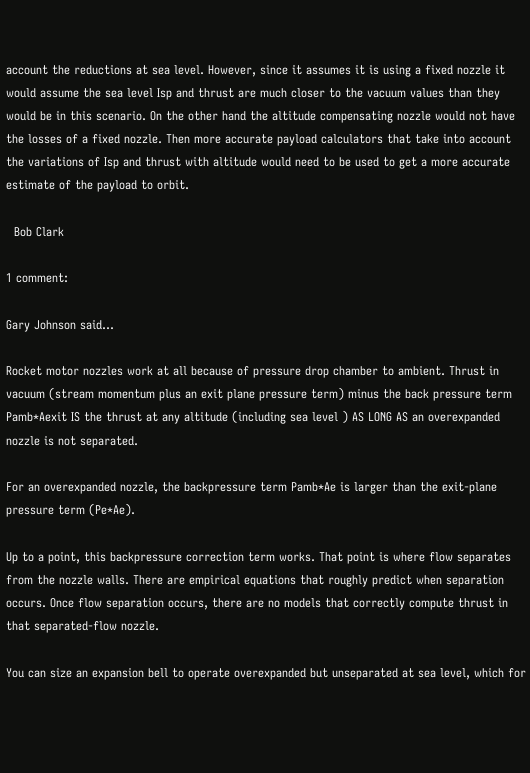account the reductions at sea level. However, since it assumes it is using a fixed nozzle it would assume the sea level Isp and thrust are much closer to the vacuum values than they would be in this scenario. On the other hand the altitude compensating nozzle would not have the losses of a fixed nozzle. Then more accurate payload calculators that take into account the variations of Isp and thrust with altitude would need to be used to get a more accurate estimate of the payload to orbit.

  Bob Clark

1 comment:

Gary Johnson said...

Rocket motor nozzles work at all because of pressure drop chamber to ambient. Thrust in vacuum (stream momentum plus an exit plane pressure term) minus the back pressure term Pamb*Aexit IS the thrust at any altitude (including sea level ) AS LONG AS an overexpanded nozzle is not separated.

For an overexpanded nozzle, the backpressure term Pamb*Ae is larger than the exit-plane pressure term (Pe*Ae).

Up to a point, this backpressure correction term works. That point is where flow separates from the nozzle walls. There are empirical equations that roughly predict when separation occurs. Once flow separation occurs, there are no models that correctly compute thrust in that separated-flow nozzle.

You can size an expansion bell to operate overexpanded but unseparated at sea level, which for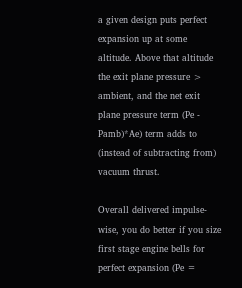a given design puts perfect expansion up at some altitude. Above that altitude the exit plane pressure > ambient, and the net exit plane pressure term (Pe - Pamb)*Ae) term adds to (instead of subtracting from) vacuum thrust.

Overall delivered impulse-wise, you do better if you size first stage engine bells for perfect expansion (Pe =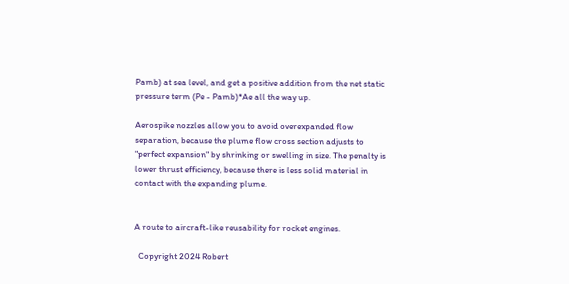Pamb) at sea level, and get a positive addition from the net static pressure term (Pe - Pamb)*Ae all the way up.

Aerospike nozzles allow you to avoid overexpanded flow separation, because the plume flow cross section adjusts to "perfect expansion" by shrinking or swelling in size. The penalty is lower thrust efficiency, because there is less solid material in contact with the expanding plume.


A route to aircraft-like reusability for rocket engines.

  Copyright 2024 Robert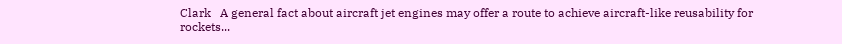Clark   A general fact about aircraft jet engines may offer a route to achieve aircraft-like reusability for rockets...